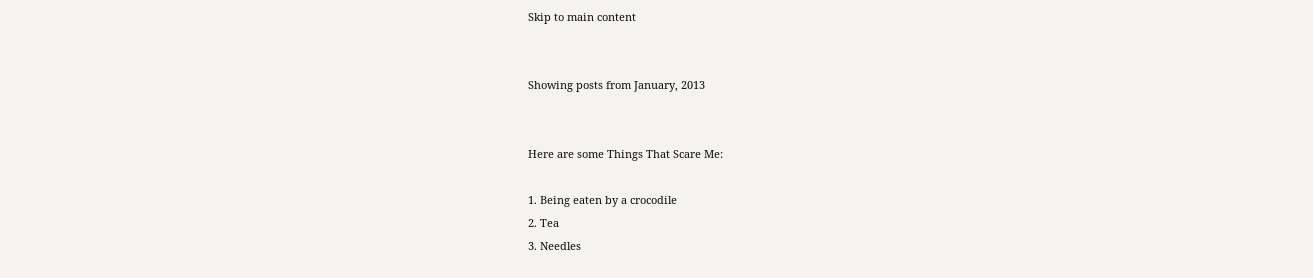Skip to main content


Showing posts from January, 2013


Here are some Things That Scare Me:

1. Being eaten by a crocodile
2. Tea
3. Needles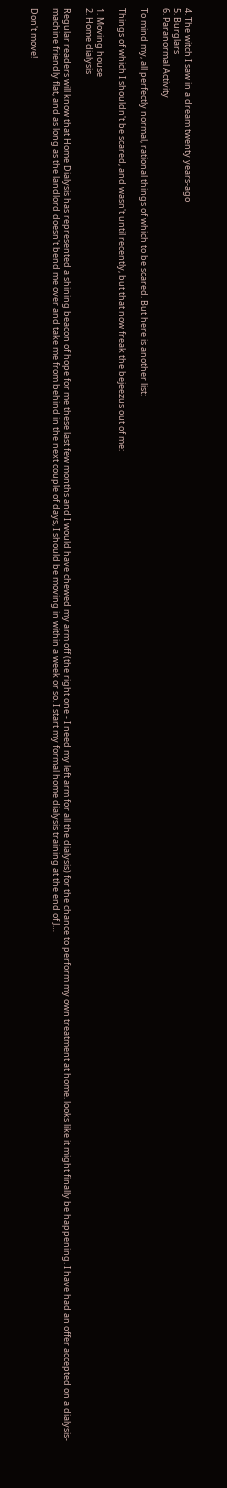4. The witch I saw in a dream twenty years-ago
5. Burglars
6. Paranormal Activity

To mind my, all perfectly normal, rational things of which to be scared. But here is another list:

Things of which I shouldn't be scared, and wasn't until recently, but that now freak the bejeezus out of me:

1. Moving house
2. Home dialysis

Regular readers will know that Home Dialysis has represented a shining beacon of hope for me these last few months and I would have chewed my arm off (the right one - I need my left arm for all the dialysis) for the chance to perform my own treatment at home. looks like it might finally be happening. I have had an offer accepted on a dialysis-machine friendly flat, and as long as the landlord doesn't bend me over and take me from behind in the next couple of days, I should be moving in within a week or so. I start my formal home dialysis training at the end of J…

Don't move!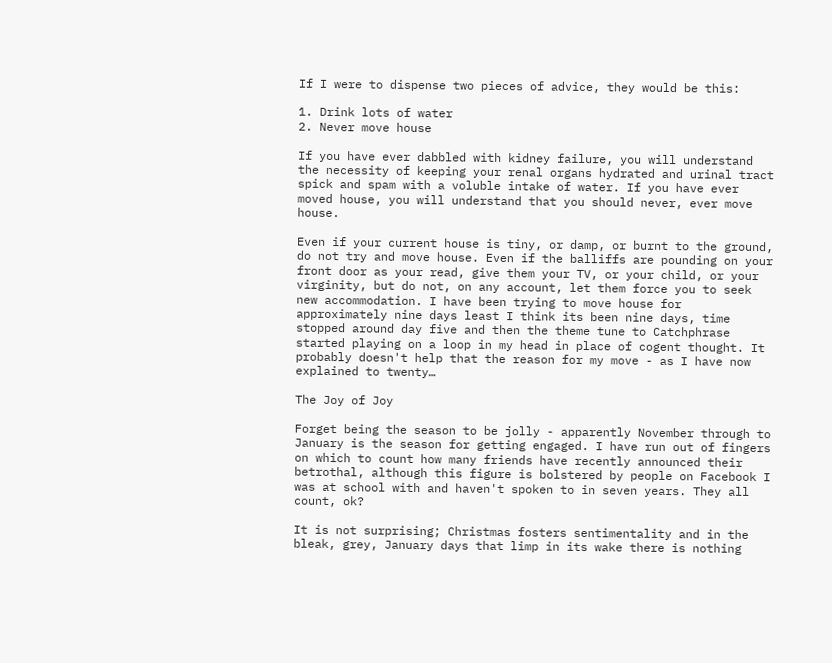If I were to dispense two pieces of advice, they would be this:

1. Drink lots of water
2. Never move house

If you have ever dabbled with kidney failure, you will understand the necessity of keeping your renal organs hydrated and urinal tract spick and spam with a voluble intake of water. If you have ever moved house, you will understand that you should never, ever move house.

Even if your current house is tiny, or damp, or burnt to the ground, do not try and move house. Even if the balliffs are pounding on your front door as your read, give them your TV, or your child, or your virginity, but do not, on any account, let them force you to seek new accommodation. I have been trying to move house for approximately nine days least I think its been nine days, time stopped around day five and then the theme tune to Catchphrase started playing on a loop in my head in place of cogent thought. It probably doesn't help that the reason for my move - as I have now explained to twenty…

The Joy of Joy

Forget being the season to be jolly - apparently November through to January is the season for getting engaged. I have run out of fingers on which to count how many friends have recently announced their betrothal, although this figure is bolstered by people on Facebook I was at school with and haven't spoken to in seven years. They all count, ok?

It is not surprising; Christmas fosters sentimentality and in the bleak, grey, January days that limp in its wake there is nothing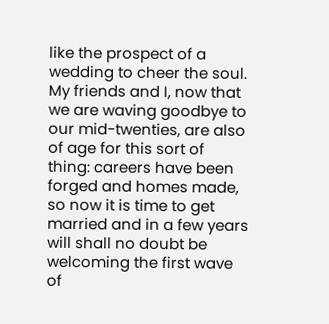like the prospect of a wedding to cheer the soul. My friends and I, now that we are waving goodbye to our mid-twenties, are also of age for this sort of thing: careers have been forged and homes made, so now it is time to get married and in a few years will shall no doubt be welcoming the first wave of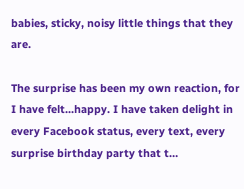babies, sticky, noisy little things that they are.

The surprise has been my own reaction, for I have felt...happy. I have taken delight in every Facebook status, every text, every surprise birthday party that t…